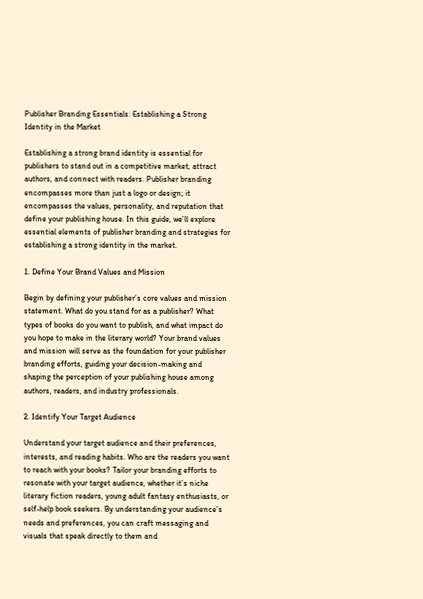Publisher Branding Essentials: Establishing a Strong Identity in the Market

Establishing a strong brand identity is essential for publishers to stand out in a competitive market, attract authors, and connect with readers. Publisher branding encompasses more than just a logo or design; it encompasses the values, personality, and reputation that define your publishing house. In this guide, we’ll explore essential elements of publisher branding and strategies for establishing a strong identity in the market.

1. Define Your Brand Values and Mission

Begin by defining your publisher’s core values and mission statement. What do you stand for as a publisher? What types of books do you want to publish, and what impact do you hope to make in the literary world? Your brand values and mission will serve as the foundation for your publisher branding efforts, guiding your decision-making and shaping the perception of your publishing house among authors, readers, and industry professionals.

2. Identify Your Target Audience

Understand your target audience and their preferences, interests, and reading habits. Who are the readers you want to reach with your books? Tailor your branding efforts to resonate with your target audience, whether it’s niche literary fiction readers, young adult fantasy enthusiasts, or self-help book seekers. By understanding your audience’s needs and preferences, you can craft messaging and visuals that speak directly to them and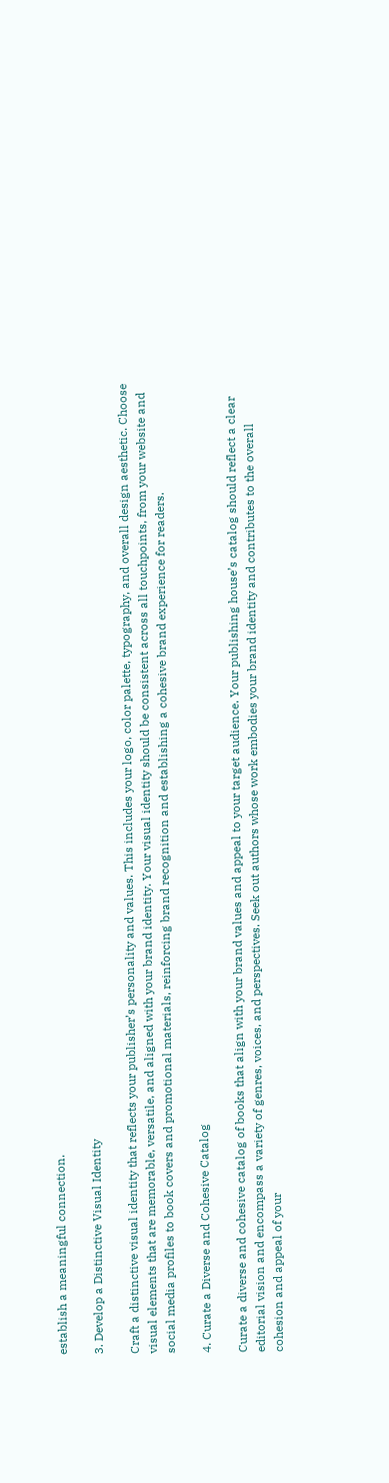establish a meaningful connection.

3. Develop a Distinctive Visual Identity

Craft a distinctive visual identity that reflects your publisher’s personality and values. This includes your logo, color palette, typography, and overall design aesthetic. Choose visual elements that are memorable, versatile, and aligned with your brand identity. Your visual identity should be consistent across all touchpoints, from your website and social media profiles to book covers and promotional materials, reinforcing brand recognition and establishing a cohesive brand experience for readers.

4. Curate a Diverse and Cohesive Catalog

Curate a diverse and cohesive catalog of books that align with your brand values and appeal to your target audience. Your publishing house’s catalog should reflect a clear editorial vision and encompass a variety of genres, voices, and perspectives. Seek out authors whose work embodies your brand identity and contributes to the overall cohesion and appeal of your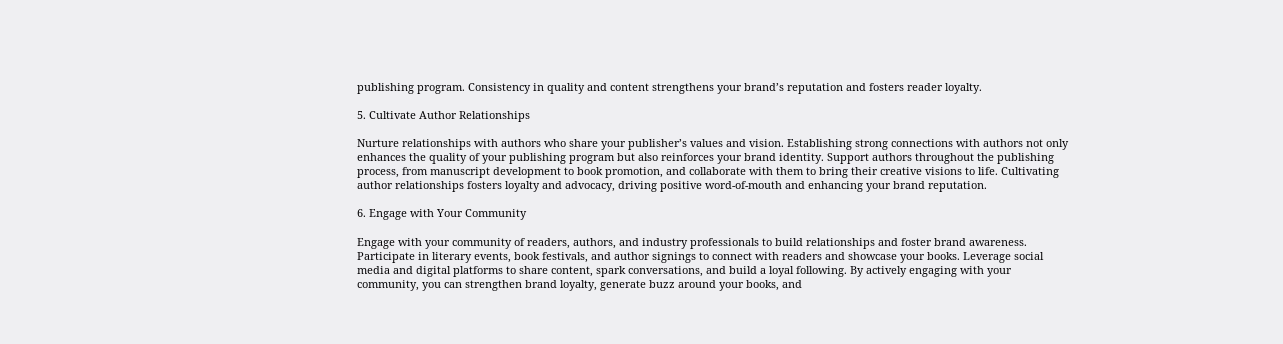publishing program. Consistency in quality and content strengthens your brand’s reputation and fosters reader loyalty.

5. Cultivate Author Relationships

Nurture relationships with authors who share your publisher’s values and vision. Establishing strong connections with authors not only enhances the quality of your publishing program but also reinforces your brand identity. Support authors throughout the publishing process, from manuscript development to book promotion, and collaborate with them to bring their creative visions to life. Cultivating author relationships fosters loyalty and advocacy, driving positive word-of-mouth and enhancing your brand reputation.

6. Engage with Your Community

Engage with your community of readers, authors, and industry professionals to build relationships and foster brand awareness. Participate in literary events, book festivals, and author signings to connect with readers and showcase your books. Leverage social media and digital platforms to share content, spark conversations, and build a loyal following. By actively engaging with your community, you can strengthen brand loyalty, generate buzz around your books, and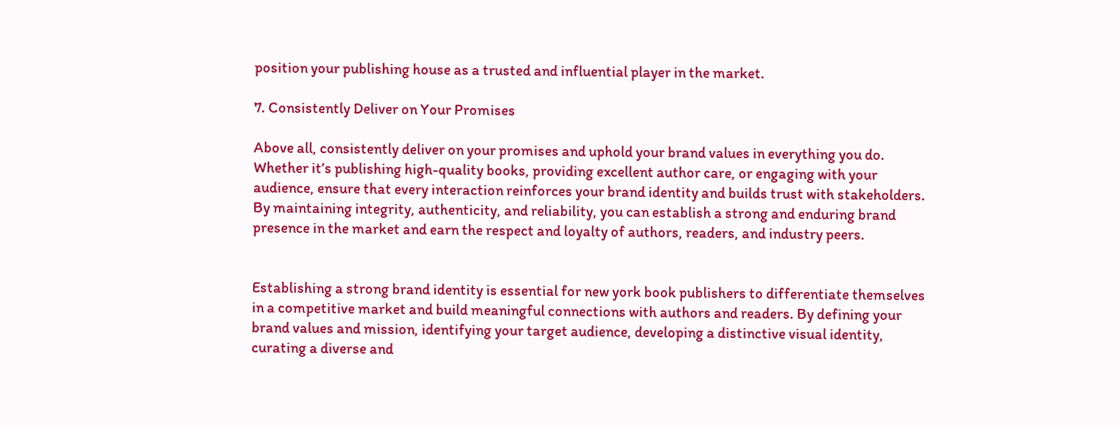position your publishing house as a trusted and influential player in the market.

7. Consistently Deliver on Your Promises

Above all, consistently deliver on your promises and uphold your brand values in everything you do. Whether it’s publishing high-quality books, providing excellent author care, or engaging with your audience, ensure that every interaction reinforces your brand identity and builds trust with stakeholders. By maintaining integrity, authenticity, and reliability, you can establish a strong and enduring brand presence in the market and earn the respect and loyalty of authors, readers, and industry peers.


Establishing a strong brand identity is essential for new york book publishers to differentiate themselves in a competitive market and build meaningful connections with authors and readers. By defining your brand values and mission, identifying your target audience, developing a distinctive visual identity, curating a diverse and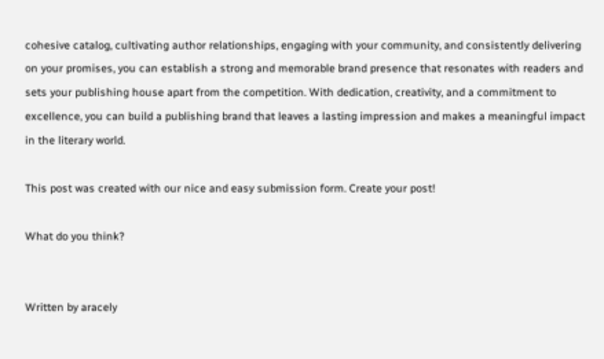cohesive catalog, cultivating author relationships, engaging with your community, and consistently delivering on your promises, you can establish a strong and memorable brand presence that resonates with readers and sets your publishing house apart from the competition. With dedication, creativity, and a commitment to excellence, you can build a publishing brand that leaves a lasting impression and makes a meaningful impact in the literary world.

This post was created with our nice and easy submission form. Create your post!

What do you think?


Written by aracely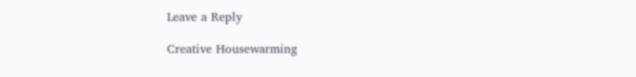Leave a Reply

Creative Housewarming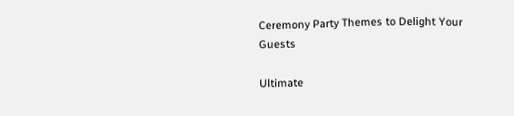Ceremony Party Themes to Delight Your Guests

Ultimate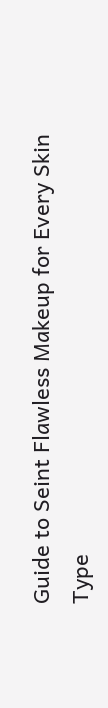Guide to Seint Flawless Makeup for Every Skin Type